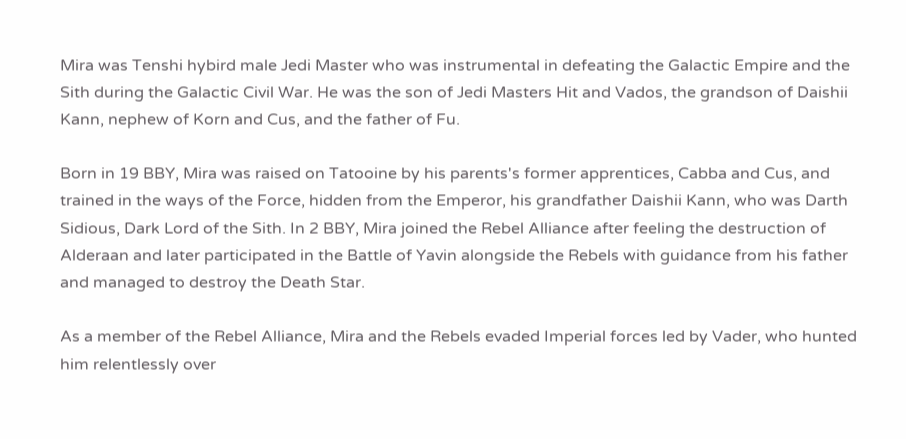Mira was Tenshi hybird male Jedi Master who was instrumental in defeating the Galactic Empire and the Sith during the Galactic Civil War. He was the son of Jedi Masters Hit and Vados, the grandson of Daishii Kann, nephew of Korn and Cus, and the father of Fu.

Born in 19 BBY, Mira was raised on Tatooine by his parents's former apprentices, Cabba and Cus, and trained in the ways of the Force, hidden from the Emperor, his grandfather Daishii Kann, who was Darth Sidious, Dark Lord of the Sith. In 2 BBY, Mira joined the Rebel Alliance after feeling the destruction of Alderaan and later participated in the Battle of Yavin alongside the Rebels with guidance from his father and managed to destroy the Death Star.

As a member of the Rebel Alliance, Mira and the Rebels evaded Imperial forces led by Vader, who hunted him relentlessly over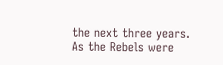the next three years. As the Rebels were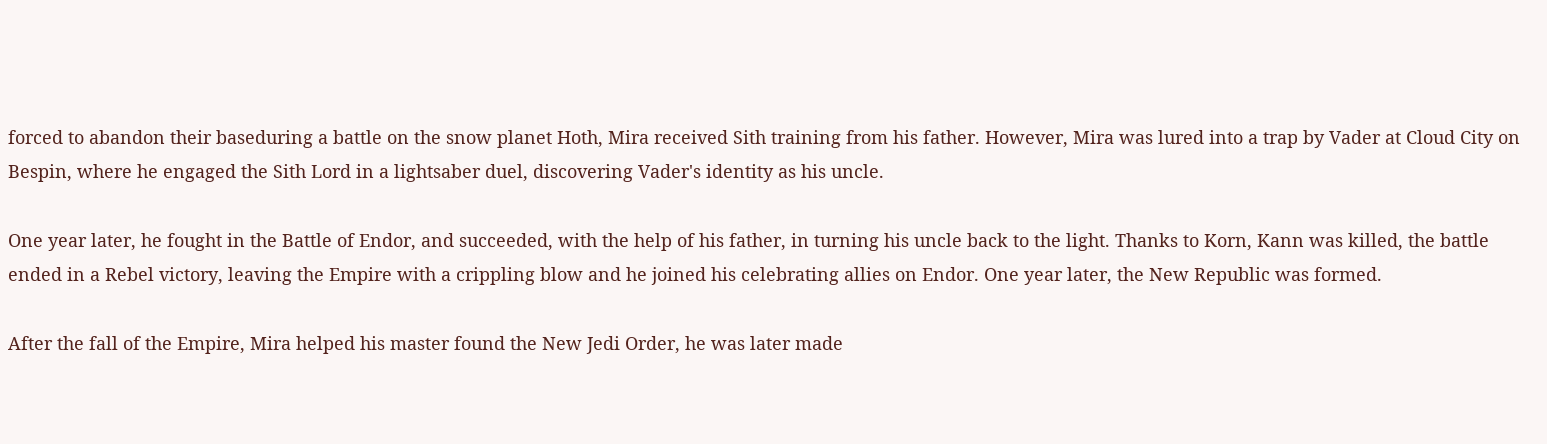forced to abandon their baseduring a battle on the snow planet Hoth, Mira received Sith training from his father. However, Mira was lured into a trap by Vader at Cloud City on Bespin, where he engaged the Sith Lord in a lightsaber duel, discovering Vader's identity as his uncle.

One year later, he fought in the Battle of Endor, and succeeded, with the help of his father, in turning his uncle back to the light. Thanks to Korn, Kann was killed, the battle ended in a Rebel victory, leaving the Empire with a crippling blow and he joined his celebrating allies on Endor. One year later, the New Republic was formed.

After the fall of the Empire, Mira helped his master found the New Jedi Order, he was later made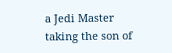a Jedi Master taking the son of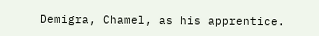Demigra, Chamel, as his apprentice.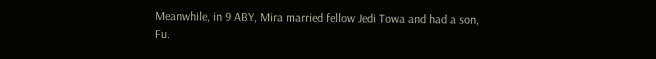Meanwhile, in 9 ABY, Mira married fellow Jedi Towa and had a son, Fu.